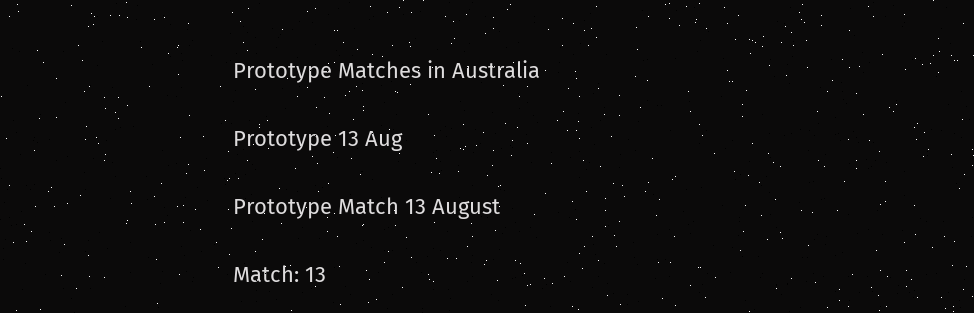Prototype Matches in Australia

Prototype 13 Aug

Prototype Match 13 August

Match: 13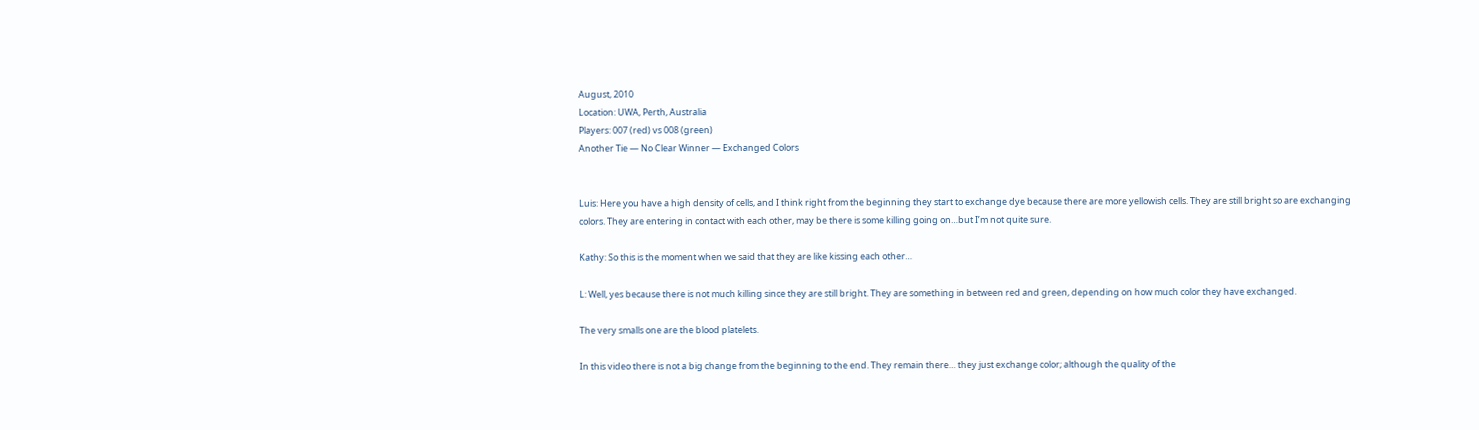August, 2010
Location: UWA, Perth, Australia
Players: 007 (red) vs 008 (green)
Another Tie — No Clear Winner — Exchanged Colors


Luis: Here you have a high density of cells, and I think right from the beginning they start to exchange dye because there are more yellowish cells. They are still bright so are exchanging colors. They are entering in contact with each other, may be there is some killing going on…but I’m not quite sure.

Kathy: So this is the moment when we said that they are like kissing each other…

L: Well, yes because there is not much killing since they are still bright. They are something in between red and green, depending on how much color they have exchanged.

The very smalls one are the blood platelets.

In this video there is not a big change from the beginning to the end. They remain there… they just exchange color; although the quality of the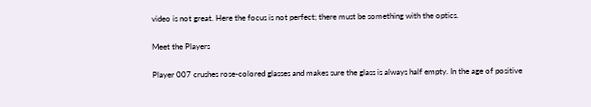video is not great. Here the focus is not perfect; there must be something with the optics.

Meet the Players

Player 007 crushes rose-colored glasses and makes sure the glass is always half empty. In the age of positive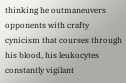thinking he outmaneuvers opponents with crafty cynicism that courses through his blood, his leukocytes constantly vigilant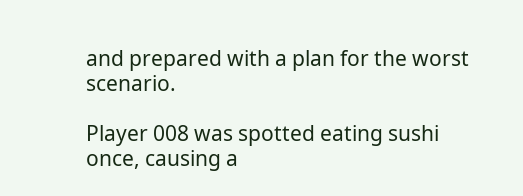and prepared with a plan for the worst scenario.

Player 008 was spotted eating sushi once, causing a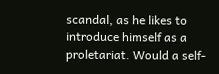scandal, as he likes to introduce himself as a proletariat. Would a self-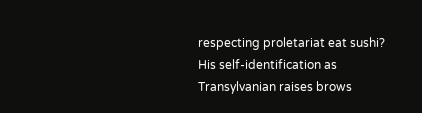respecting proletariat eat sushi? His self-identification as Transylvanian raises brows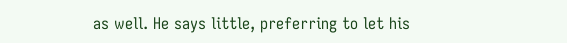as well. He says little, preferring to let his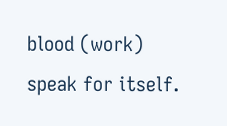blood (work) speak for itself.